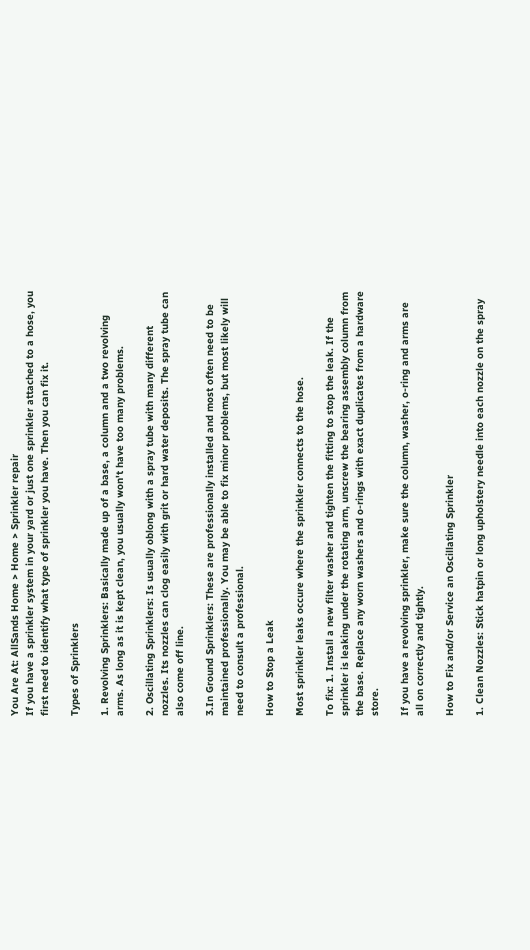You Are At: AllSands Home > Home > Sprinkler repair
If you have a sprinkler system in your yard or just one sprinkler attached to a hose, you first need to identify what type of sprinkler you have. Then you can fix it.

Types of Sprinklers

1. Revolving Sprinklers: Basically made up of a base, a column and a two revolving arms. As long as it is kept clean, you usually won't have too many problems.

2. Oscillating Sprinklers: Is usually oblong with a spray tube with many different nozzles. Its nozzles can clog easily with grit or hard water deposits. The spray tube can also come off line.

3.In Ground Sprinklers: These are professionally installed and most often need to be maintained professionally. You may be able to fix minor problems, but most likely will need to consult a professional.

How to Stop a Leak

Most sprinkler leaks occure where the sprinkler connects to the hose.

To fix: 1. Install a new filter washer and tighten the fitting to stop the leak. If the sprinkler is leaking under the rotating arm, unscrew the bearing assembly column from the base. Replace any worn washers and o-rings with exact duplicates from a hardware store.

If you have a revolving sprinkler, make sure the column, washer, o-ring and arms are all on correctly and tightly.

How to Fix and/or Service an Oscillating Sprinkler

1. Clean Nozzles: Stick hatpin or long upholstery needle into each nozzle on the spray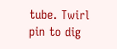tube. Twirl pin to dig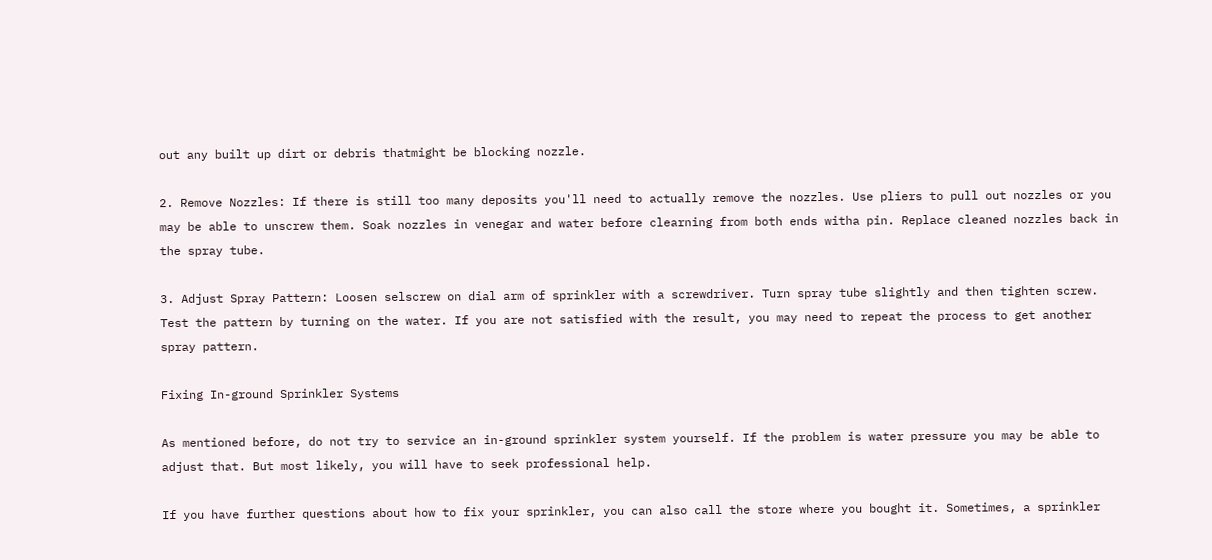out any built up dirt or debris thatmight be blocking nozzle.

2. Remove Nozzles: If there is still too many deposits you'll need to actually remove the nozzles. Use pliers to pull out nozzles or you may be able to unscrew them. Soak nozzles in venegar and water before clearning from both ends witha pin. Replace cleaned nozzles back in the spray tube.

3. Adjust Spray Pattern: Loosen selscrew on dial arm of sprinkler with a screwdriver. Turn spray tube slightly and then tighten screw. Test the pattern by turning on the water. If you are not satisfied with the result, you may need to repeat the process to get another spray pattern.

Fixing In-ground Sprinkler Systems

As mentioned before, do not try to service an in-ground sprinkler system yourself. If the problem is water pressure you may be able to adjust that. But most likely, you will have to seek professional help.

If you have further questions about how to fix your sprinkler, you can also call the store where you bought it. Sometimes, a sprinkler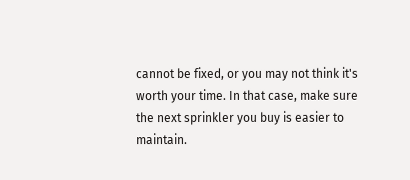cannot be fixed, or you may not think it's worth your time. In that case, make sure the next sprinkler you buy is easier to maintain.